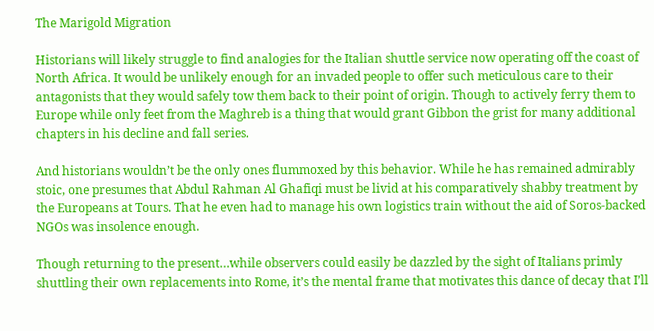The Marigold Migration

Historians will likely struggle to find analogies for the Italian shuttle service now operating off the coast of North Africa. It would be unlikely enough for an invaded people to offer such meticulous care to their antagonists that they would safely tow them back to their point of origin. Though to actively ferry them to Europe while only feet from the Maghreb is a thing that would grant Gibbon the grist for many additional chapters in his decline and fall series.

And historians wouldn’t be the only ones flummoxed by this behavior. While he has remained admirably stoic, one presumes that Abdul Rahman Al Ghafiqi must be livid at his comparatively shabby treatment by the Europeans at Tours. That he even had to manage his own logistics train without the aid of Soros-backed NGOs was insolence enough.

Though returning to the present…while observers could easily be dazzled by the sight of Italians primly shuttling their own replacements into Rome, it’s the mental frame that motivates this dance of decay that I’ll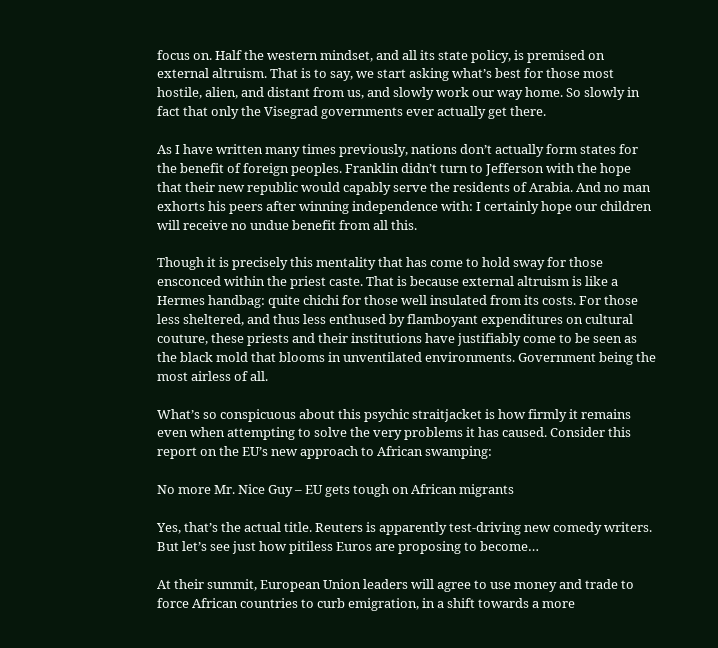focus on. Half the western mindset, and all its state policy, is premised on external altruism. That is to say, we start asking what’s best for those most hostile, alien, and distant from us, and slowly work our way home. So slowly in fact that only the Visegrad governments ever actually get there.

As I have written many times previously, nations don’t actually form states for the benefit of foreign peoples. Franklin didn’t turn to Jefferson with the hope that their new republic would capably serve the residents of Arabia. And no man exhorts his peers after winning independence with: I certainly hope our children will receive no undue benefit from all this.

Though it is precisely this mentality that has come to hold sway for those ensconced within the priest caste. That is because external altruism is like a Hermes handbag: quite chichi for those well insulated from its costs. For those less sheltered, and thus less enthused by flamboyant expenditures on cultural couture, these priests and their institutions have justifiably come to be seen as the black mold that blooms in unventilated environments. Government being the most airless of all.

What’s so conspicuous about this psychic straitjacket is how firmly it remains even when attempting to solve the very problems it has caused. Consider this report on the EU’s new approach to African swamping:

No more Mr. Nice Guy – EU gets tough on African migrants

Yes, that’s the actual title. Reuters is apparently test-driving new comedy writers. But let’s see just how pitiless Euros are proposing to become…

At their summit, European Union leaders will agree to use money and trade to force African countries to curb emigration, in a shift towards a more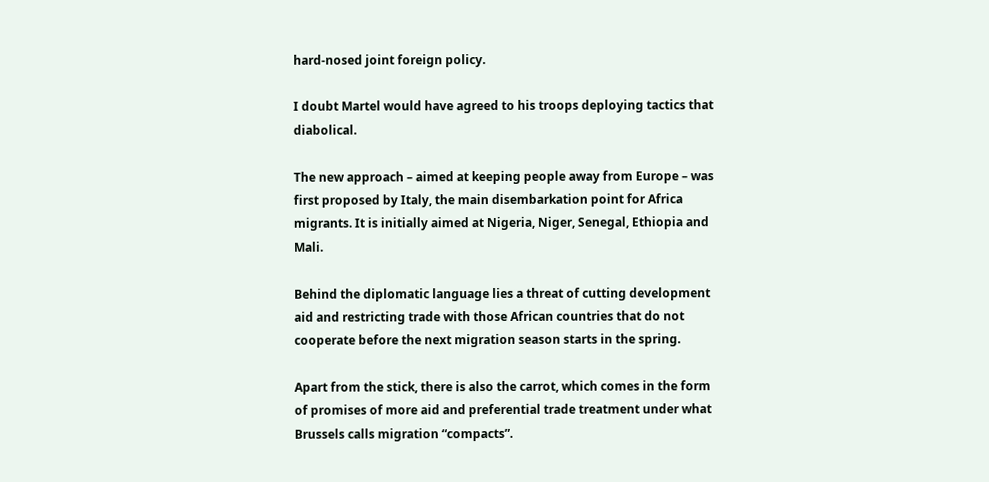hard-nosed joint foreign policy.

I doubt Martel would have agreed to his troops deploying tactics that diabolical.

The new approach – aimed at keeping people away from Europe – was first proposed by Italy, the main disembarkation point for Africa migrants. It is initially aimed at Nigeria, Niger, Senegal, Ethiopia and Mali.

Behind the diplomatic language lies a threat of cutting development aid and restricting trade with those African countries that do not cooperate before the next migration season starts in the spring.

Apart from the stick, there is also the carrot, which comes in the form of promises of more aid and preferential trade treatment under what Brussels calls migration “compacts”.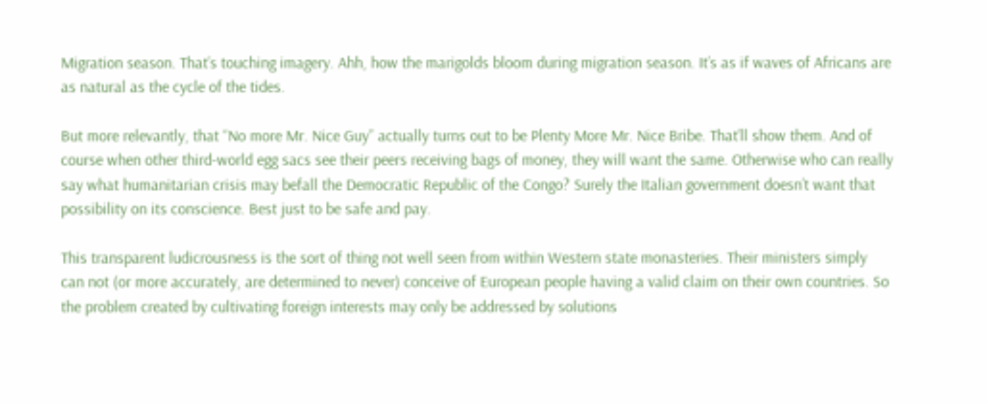Migration season. That’s touching imagery. Ahh, how the marigolds bloom during migration season. It’s as if waves of Africans are as natural as the cycle of the tides.

But more relevantly, that “No more Mr. Nice Guy” actually turns out to be Plenty More Mr. Nice Bribe. That’ll show them. And of course when other third-world egg sacs see their peers receiving bags of money, they will want the same. Otherwise who can really say what humanitarian crisis may befall the Democratic Republic of the Congo? Surely the Italian government doesn’t want that possibility on its conscience. Best just to be safe and pay.

This transparent ludicrousness is the sort of thing not well seen from within Western state monasteries. Their ministers simply can not (or more accurately, are determined to never) conceive of European people having a valid claim on their own countries. So the problem created by cultivating foreign interests may only be addressed by solutions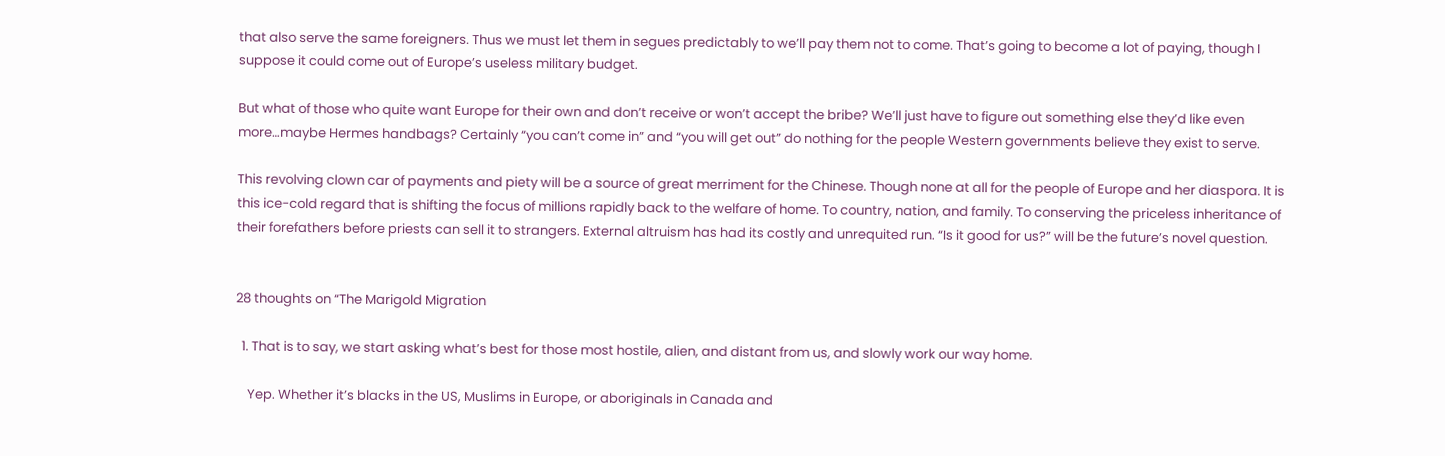that also serve the same foreigners. Thus we must let them in segues predictably to we’ll pay them not to come. That’s going to become a lot of paying, though I suppose it could come out of Europe’s useless military budget.

But what of those who quite want Europe for their own and don’t receive or won’t accept the bribe? We’ll just have to figure out something else they’d like even more…maybe Hermes handbags? Certainly “you can’t come in” and “you will get out” do nothing for the people Western governments believe they exist to serve.

This revolving clown car of payments and piety will be a source of great merriment for the Chinese. Though none at all for the people of Europe and her diaspora. It is this ice-cold regard that is shifting the focus of millions rapidly back to the welfare of home. To country, nation, and family. To conserving the priceless inheritance of their forefathers before priests can sell it to strangers. External altruism has had its costly and unrequited run. “Is it good for us?” will be the future’s novel question.


28 thoughts on “The Marigold Migration

  1. That is to say, we start asking what’s best for those most hostile, alien, and distant from us, and slowly work our way home.

    Yep. Whether it’s blacks in the US, Muslims in Europe, or aboriginals in Canada and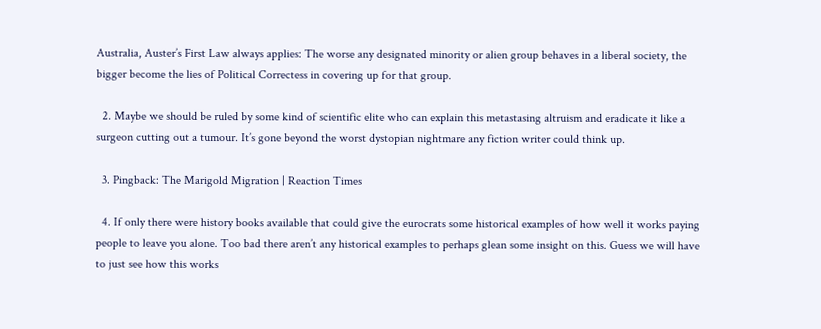Australia, Auster’s First Law always applies: The worse any designated minority or alien group behaves in a liberal society, the bigger become the lies of Political Correctess in covering up for that group.

  2. Maybe we should be ruled by some kind of scientific elite who can explain this metastasing altruism and eradicate it like a surgeon cutting out a tumour. It’s gone beyond the worst dystopian nightmare any fiction writer could think up.

  3. Pingback: The Marigold Migration | Reaction Times

  4. If only there were history books available that could give the eurocrats some historical examples of how well it works paying people to leave you alone. Too bad there aren’t any historical examples to perhaps glean some insight on this. Guess we will have to just see how this works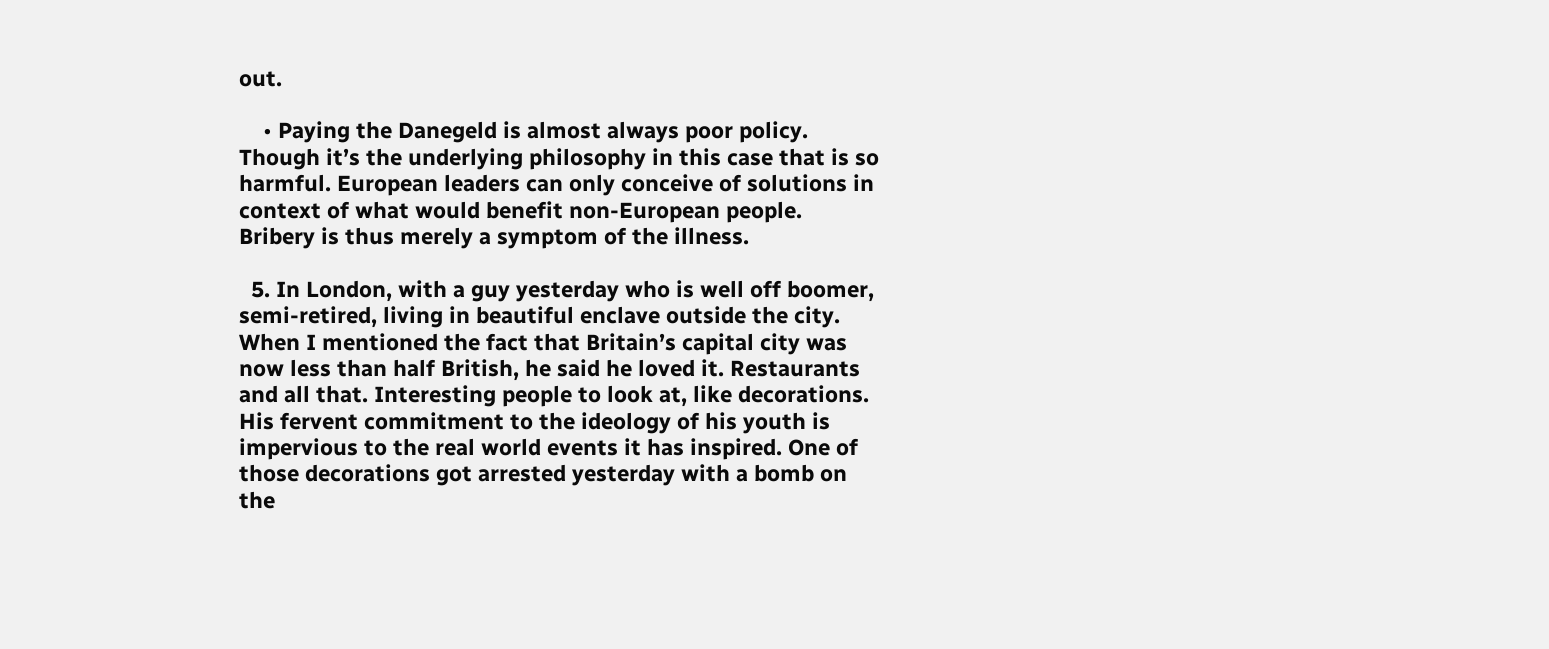out.

    • Paying the Danegeld is almost always poor policy. Though it’s the underlying philosophy in this case that is so harmful. European leaders can only conceive of solutions in context of what would benefit non-European people. Bribery is thus merely a symptom of the illness.

  5. In London, with a guy yesterday who is well off boomer, semi-retired, living in beautiful enclave outside the city. When I mentioned the fact that Britain’s capital city was now less than half British, he said he loved it. Restaurants and all that. Interesting people to look at, like decorations. His fervent commitment to the ideology of his youth is impervious to the real world events it has inspired. One of those decorations got arrested yesterday with a bomb on the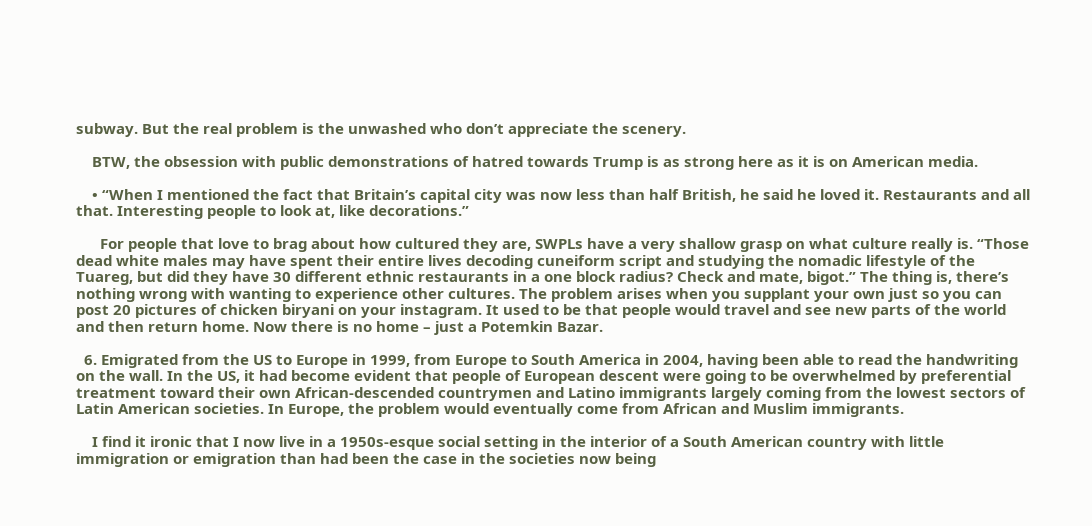subway. But the real problem is the unwashed who don’t appreciate the scenery.

    BTW, the obsession with public demonstrations of hatred towards Trump is as strong here as it is on American media.

    • “When I mentioned the fact that Britain’s capital city was now less than half British, he said he loved it. Restaurants and all that. Interesting people to look at, like decorations.”

      For people that love to brag about how cultured they are, SWPLs have a very shallow grasp on what culture really is. “Those dead white males may have spent their entire lives decoding cuneiform script and studying the nomadic lifestyle of the Tuareg, but did they have 30 different ethnic restaurants in a one block radius? Check and mate, bigot.” The thing is, there’s nothing wrong with wanting to experience other cultures. The problem arises when you supplant your own just so you can post 20 pictures of chicken biryani on your instagram. It used to be that people would travel and see new parts of the world and then return home. Now there is no home – just a Potemkin Bazar.

  6. Emigrated from the US to Europe in 1999, from Europe to South America in 2004, having been able to read the handwriting on the wall. In the US, it had become evident that people of European descent were going to be overwhelmed by preferential treatment toward their own African-descended countrymen and Latino immigrants largely coming from the lowest sectors of Latin American societies. In Europe, the problem would eventually come from African and Muslim immigrants.

    I find it ironic that I now live in a 1950s-esque social setting in the interior of a South American country with little immigration or emigration than had been the case in the societies now being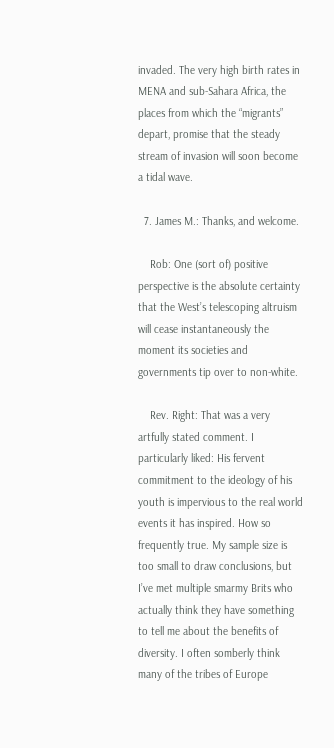invaded. The very high birth rates in MENA and sub-Sahara Africa, the places from which the “migrants” depart, promise that the steady stream of invasion will soon become a tidal wave.

  7. James M.: Thanks, and welcome.

    Rob: One (sort of) positive perspective is the absolute certainty that the West’s telescoping altruism will cease instantaneously the moment its societies and governments tip over to non-white.

    Rev. Right: That was a very artfully stated comment. I particularly liked: His fervent commitment to the ideology of his youth is impervious to the real world events it has inspired. How so frequently true. My sample size is too small to draw conclusions, but I’ve met multiple smarmy Brits who actually think they have something to tell me about the benefits of diversity. I often somberly think many of the tribes of Europe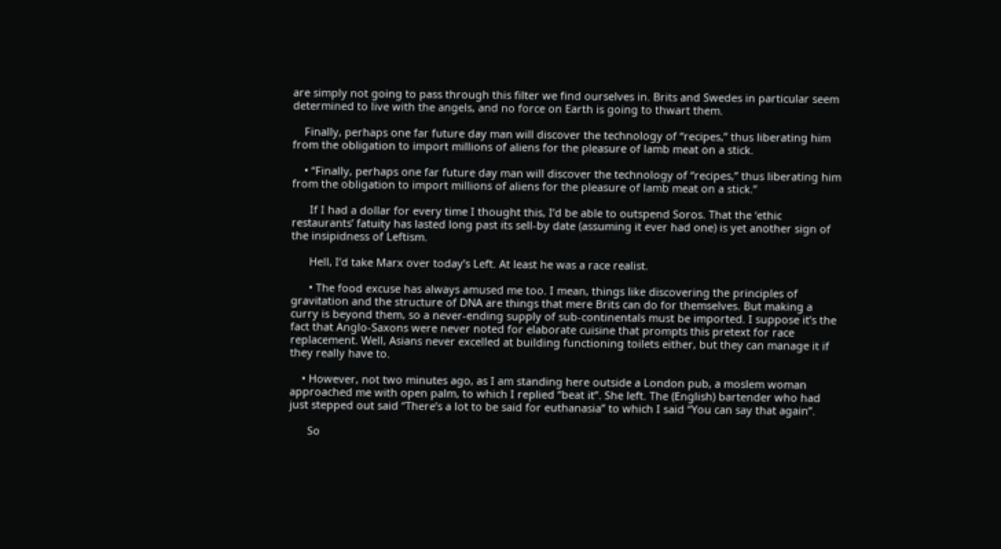are simply not going to pass through this filter we find ourselves in. Brits and Swedes in particular seem determined to live with the angels, and no force on Earth is going to thwart them.

    Finally, perhaps one far future day man will discover the technology of “recipes,” thus liberating him from the obligation to import millions of aliens for the pleasure of lamb meat on a stick.

    • “Finally, perhaps one far future day man will discover the technology of “recipes,” thus liberating him from the obligation to import millions of aliens for the pleasure of lamb meat on a stick.”

      If I had a dollar for every time I thought this, I’d be able to outspend Soros. That the ‘ethic restaurants’ fatuity has lasted long past its sell-by date (assuming it ever had one) is yet another sign of the insipidness of Leftism.

      Hell, I’d take Marx over today’s Left. At least he was a race realist.

      • The food excuse has always amused me too. I mean, things like discovering the principles of gravitation and the structure of DNA are things that mere Brits can do for themselves. But making a curry is beyond them, so a never-ending supply of sub-continentals must be imported. I suppose it’s the fact that Anglo-Saxons were never noted for elaborate cuisine that prompts this pretext for race replacement. Well, Asians never excelled at building functioning toilets either, but they can manage it if they really have to.

    • However, not two minutes ago, as I am standing here outside a London pub, a moslem woman approached me with open palm, to which I replied “beat it”. She left. The (English) bartender who had just stepped out said “There’s a lot to be said for euthanasia” to which I said “You can say that again”.

      So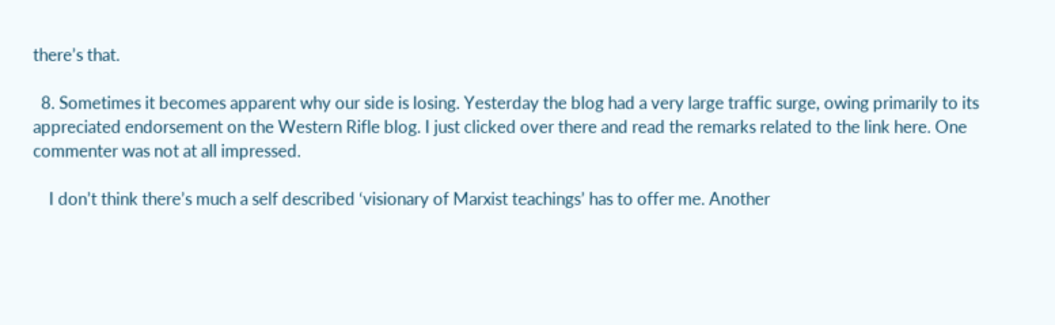there’s that.

  8. Sometimes it becomes apparent why our side is losing. Yesterday the blog had a very large traffic surge, owing primarily to its appreciated endorsement on the Western Rifle blog. I just clicked over there and read the remarks related to the link here. One commenter was not at all impressed.

    I don’t think there’s much a self described ‘visionary of Marxist teachings’ has to offer me. Another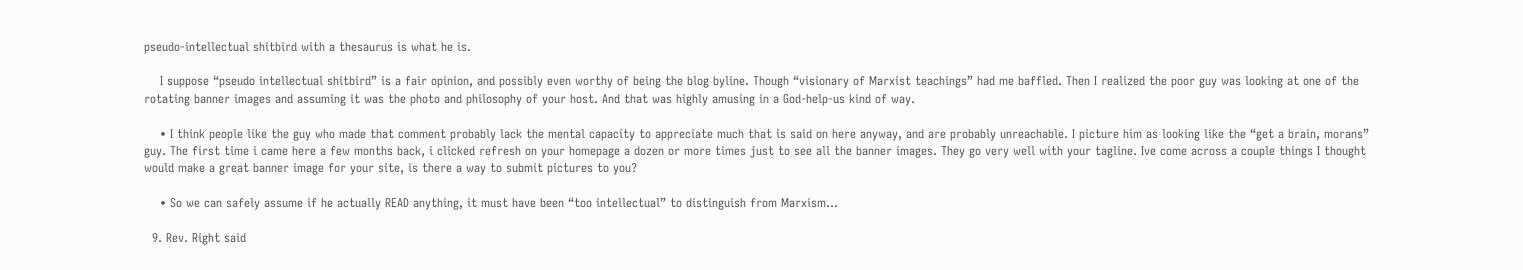pseudo-intellectual shitbird with a thesaurus is what he is.

    I suppose “pseudo intellectual shitbird” is a fair opinion, and possibly even worthy of being the blog byline. Though “visionary of Marxist teachings” had me baffled. Then I realized the poor guy was looking at one of the rotating banner images and assuming it was the photo and philosophy of your host. And that was highly amusing in a God-help-us kind of way.

    • I think people like the guy who made that comment probably lack the mental capacity to appreciate much that is said on here anyway, and are probably unreachable. I picture him as looking like the “get a brain, morans” guy. The first time i came here a few months back, i clicked refresh on your homepage a dozen or more times just to see all the banner images. They go very well with your tagline. Ive come across a couple things I thought would make a great banner image for your site, is there a way to submit pictures to you?

    • So we can safely assume if he actually READ anything, it must have been “too intellectual” to distinguish from Marxism…

  9. Rev. Right said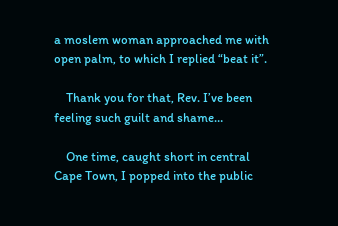a moslem woman approached me with open palm, to which I replied “beat it”.

    Thank you for that, Rev. I’ve been feeling such guilt and shame…

    One time, caught short in central Cape Town, I popped into the public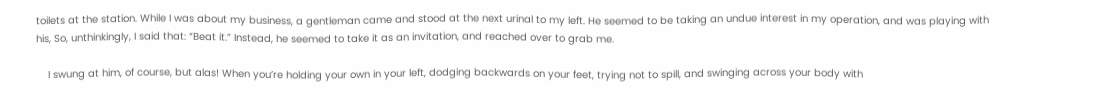toilets at the station. While I was about my business, a gentleman came and stood at the next urinal to my left. He seemed to be taking an undue interest in my operation, and was playing with his, So, unthinkingly, I said that: “Beat it.” Instead, he seemed to take it as an invitation, and reached over to grab me.

    I swung at him, of course, but alas! When you’re holding your own in your left, dodging backwards on your feet, trying not to spill, and swinging across your body with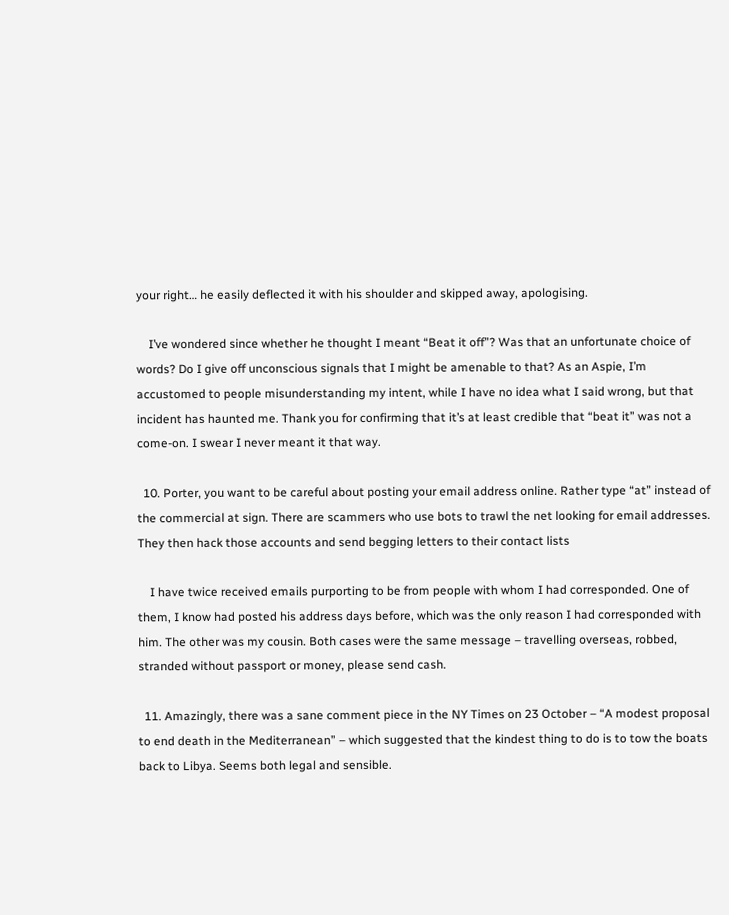your right… he easily deflected it with his shoulder and skipped away, apologising.

    I’ve wondered since whether he thought I meant “Beat it off”? Was that an unfortunate choice of words? Do I give off unconscious signals that I might be amenable to that? As an Aspie, I’m accustomed to people misunderstanding my intent, while I have no idea what I said wrong, but that incident has haunted me. Thank you for confirming that it’s at least credible that “beat it” was not a come-on. I swear I never meant it that way.

  10. Porter, you want to be careful about posting your email address online. Rather type “at” instead of the commercial at sign. There are scammers who use bots to trawl the net looking for email addresses. They then hack those accounts and send begging letters to their contact lists

    I have twice received emails purporting to be from people with whom I had corresponded. One of them, I know had posted his address days before, which was the only reason I had corresponded with him. The other was my cousin. Both cases were the same message – travelling overseas, robbed, stranded without passport or money, please send cash.

  11. Amazingly, there was a sane comment piece in the NY Times on 23 October – “A modest proposal to end death in the Mediterranean” – which suggested that the kindest thing to do is to tow the boats back to Libya. Seems both legal and sensible.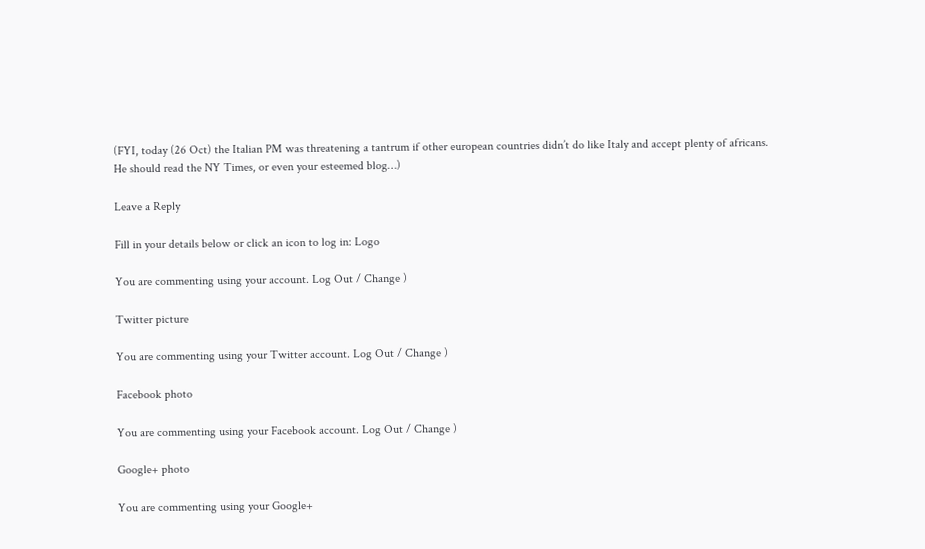(FYI, today (26 Oct) the Italian PM was threatening a tantrum if other european countries didn’t do like Italy and accept plenty of africans. He should read the NY Times, or even your esteemed blog…)

Leave a Reply

Fill in your details below or click an icon to log in: Logo

You are commenting using your account. Log Out / Change )

Twitter picture

You are commenting using your Twitter account. Log Out / Change )

Facebook photo

You are commenting using your Facebook account. Log Out / Change )

Google+ photo

You are commenting using your Google+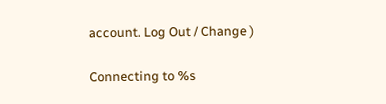account. Log Out / Change )

Connecting to %s